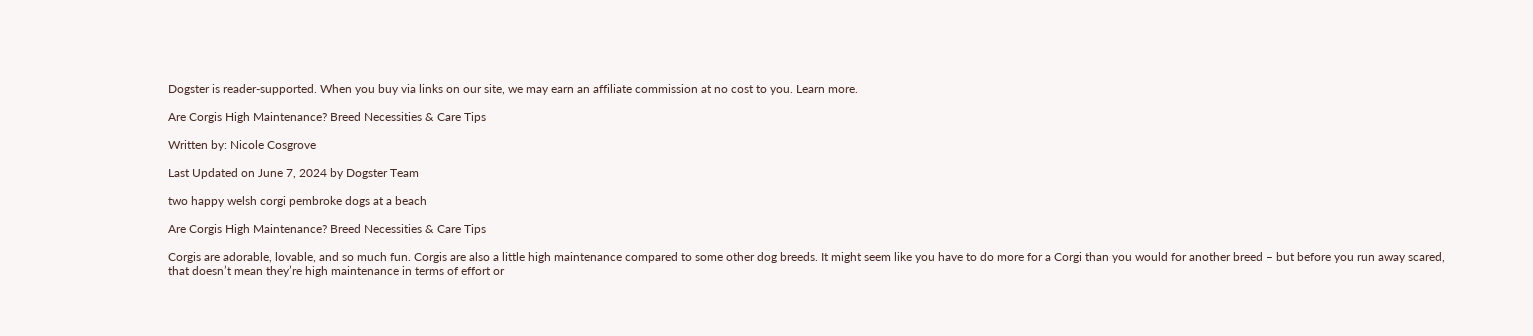Dogster is reader-supported. When you buy via links on our site, we may earn an affiliate commission at no cost to you. Learn more.

Are Corgis High Maintenance? Breed Necessities & Care Tips

Written by: Nicole Cosgrove

Last Updated on June 7, 2024 by Dogster Team

two happy welsh corgi pembroke dogs at a beach

Are Corgis High Maintenance? Breed Necessities & Care Tips

Corgis are adorable, lovable, and so much fun. Corgis are also a little high maintenance compared to some other dog breeds. It might seem like you have to do more for a Corgi than you would for another breed – but before you run away scared, that doesn’t mean they’re high maintenance in terms of effort or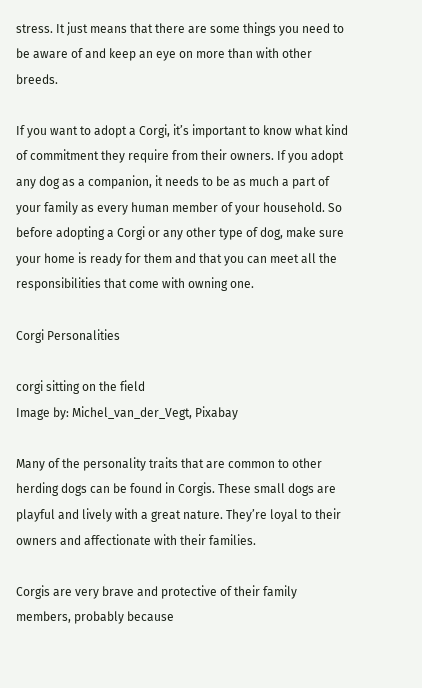stress. It just means that there are some things you need to be aware of and keep an eye on more than with other breeds.

If you want to adopt a Corgi, it’s important to know what kind of commitment they require from their owners. If you adopt any dog as a companion, it needs to be as much a part of your family as every human member of your household. So before adopting a Corgi or any other type of dog, make sure your home is ready for them and that you can meet all the responsibilities that come with owning one.

Corgi Personalities

corgi sitting on the field
Image by: Michel_van_der_Vegt, Pixabay

Many of the personality traits that are common to other herding dogs can be found in Corgis. These small dogs are playful and lively with a great nature. They’re loyal to their owners and affectionate with their families.

Corgis are very brave and protective of their family members, probably because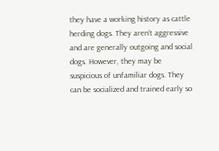they have a working history as cattle herding dogs. They aren’t aggressive and are generally outgoing and social dogs. However, they may be suspicious of unfamiliar dogs. They can be socialized and trained early so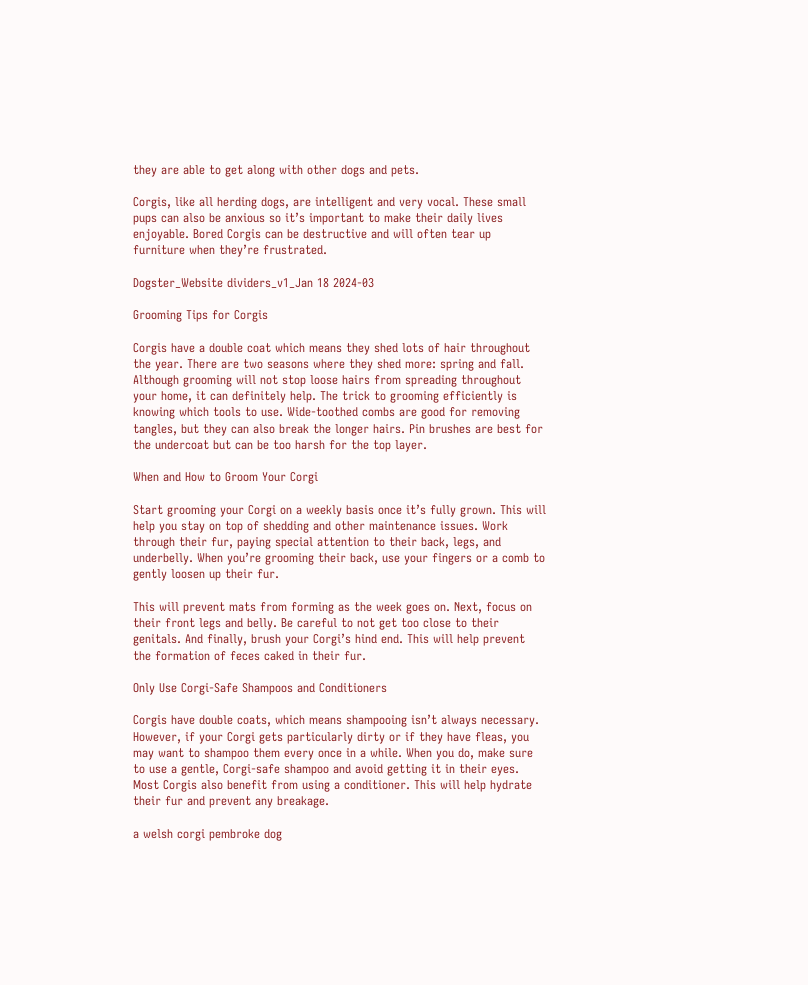they are able to get along with other dogs and pets.

Corgis, like all herding dogs, are intelligent and very vocal. These small pups can also be anxious so it’s important to make their daily lives enjoyable. Bored Corgis can be destructive and will often tear up furniture when they’re frustrated.

Dogster_Website dividers_v1_Jan 18 2024-03

Grooming Tips for Corgis

Corgis have a double coat which means they shed lots of hair throughout the year. There are two seasons where they shed more: spring and fall. Although grooming will not stop loose hairs from spreading throughout your home, it can definitely help. The trick to grooming efficiently is knowing which tools to use. Wide-toothed combs are good for removing tangles, but they can also break the longer hairs. Pin brushes are best for the undercoat but can be too harsh for the top layer.

When and How to Groom Your Corgi

Start grooming your Corgi on a weekly basis once it’s fully grown. This will help you stay on top of shedding and other maintenance issues. Work through their fur, paying special attention to their back, legs, and underbelly. When you’re grooming their back, use your fingers or a comb to gently loosen up their fur.

This will prevent mats from forming as the week goes on. Next, focus on their front legs and belly. Be careful to not get too close to their genitals. And finally, brush your Corgi’s hind end. This will help prevent the formation of feces caked in their fur.

Only Use Corgi-Safe Shampoos and Conditioners

Corgis have double coats, which means shampooing isn’t always necessary. However, if your Corgi gets particularly dirty or if they have fleas, you may want to shampoo them every once in a while. When you do, make sure to use a gentle, Corgi-safe shampoo and avoid getting it in their eyes. Most Corgis also benefit from using a conditioner. This will help hydrate their fur and prevent any breakage.

a welsh corgi pembroke dog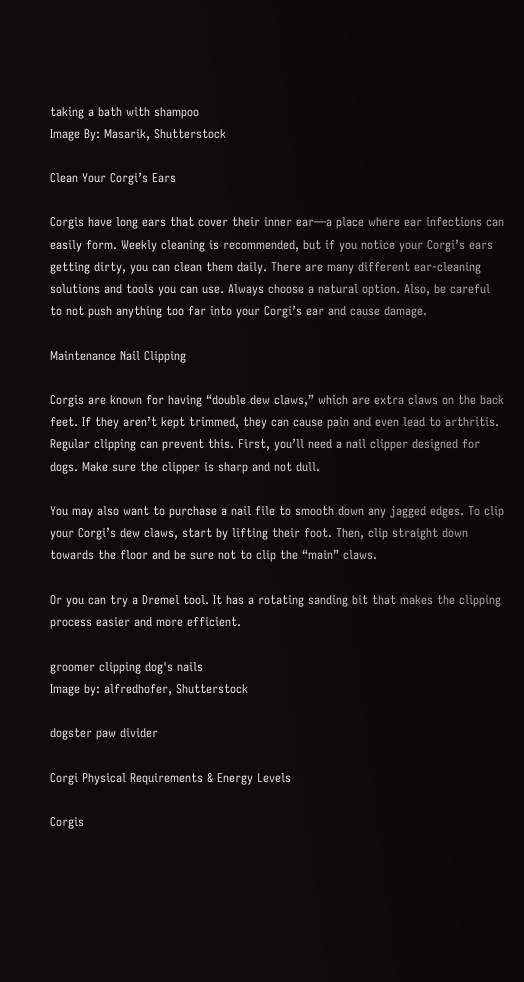taking a bath with shampoo
Image By: Masarik, Shutterstock

Clean Your Corgi’s Ears

Corgis have long ears that cover their inner ear—a place where ear infections can easily form. Weekly cleaning is recommended, but if you notice your Corgi’s ears getting dirty, you can clean them daily. There are many different ear-cleaning solutions and tools you can use. Always choose a natural option. Also, be careful to not push anything too far into your Corgi’s ear and cause damage.

Maintenance Nail Clipping

Corgis are known for having “double dew claws,” which are extra claws on the back feet. If they aren’t kept trimmed, they can cause pain and even lead to arthritis. Regular clipping can prevent this. First, you’ll need a nail clipper designed for dogs. Make sure the clipper is sharp and not dull.

You may also want to purchase a nail file to smooth down any jagged edges. To clip your Corgi’s dew claws, start by lifting their foot. Then, clip straight down towards the floor and be sure not to clip the “main” claws.

Or you can try a Dremel tool. It has a rotating sanding bit that makes the clipping process easier and more efficient.

groomer clipping dog's nails
Image by: alfredhofer, Shutterstock

dogster paw divider

Corgi Physical Requirements & Energy Levels

Corgis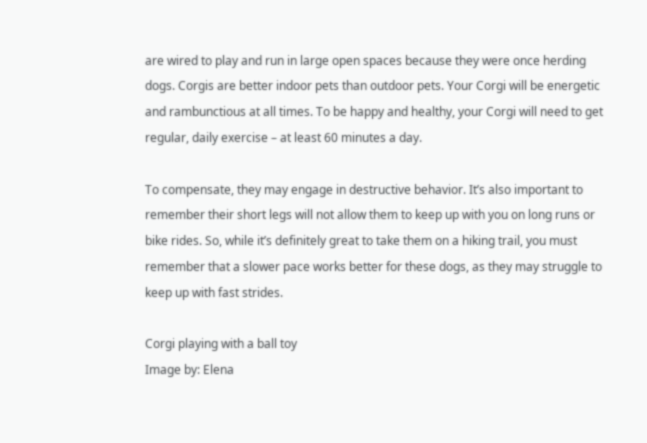are wired to play and run in large open spaces because they were once herding dogs. Corgis are better indoor pets than outdoor pets. Your Corgi will be energetic and rambunctious at all times. To be happy and healthy, your Corgi will need to get regular, daily exercise – at least 60 minutes a day.

To compensate, they may engage in destructive behavior. It’s also important to remember their short legs will not allow them to keep up with you on long runs or bike rides. So, while it’s definitely great to take them on a hiking trail, you must remember that a slower pace works better for these dogs, as they may struggle to keep up with fast strides.

Corgi playing with a ball toy
Image by: Elena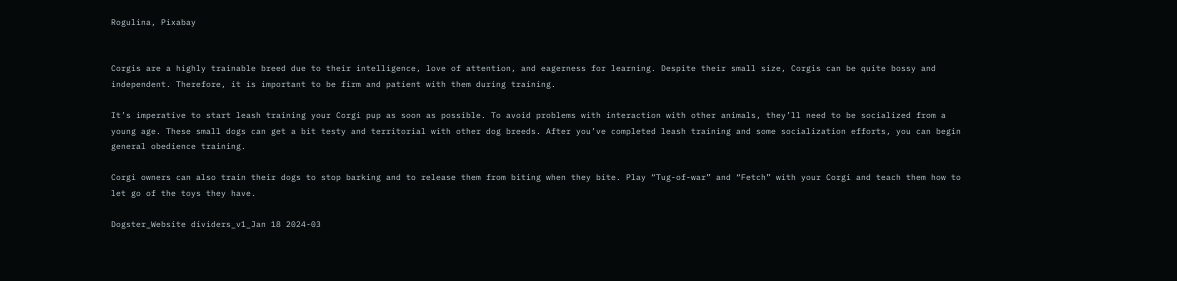Rogulina, Pixabay


Corgis are a highly trainable breed due to their intelligence, love of attention, and eagerness for learning. Despite their small size, Corgis can be quite bossy and independent. Therefore, it is important to be firm and patient with them during training.

It’s imperative to start leash training your Corgi pup as soon as possible. To avoid problems with interaction with other animals, they’ll need to be socialized from a young age. These small dogs can get a bit testy and territorial with other dog breeds. After you’ve completed leash training and some socialization efforts, you can begin general obedience training.

Corgi owners can also train their dogs to stop barking and to release them from biting when they bite. Play “Tug-of-war” and “Fetch” with your Corgi and teach them how to let go of the toys they have.

Dogster_Website dividers_v1_Jan 18 2024-03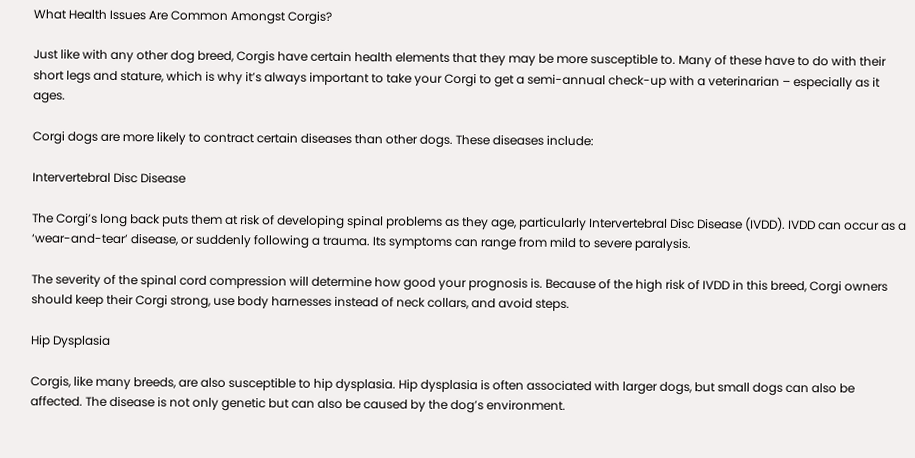What Health Issues Are Common Amongst Corgis?

Just like with any other dog breed, Corgis have certain health elements that they may be more susceptible to. Many of these have to do with their short legs and stature, which is why it’s always important to take your Corgi to get a semi-annual check-up with a veterinarian – especially as it ages.

Corgi dogs are more likely to contract certain diseases than other dogs. These diseases include:

Intervertebral Disc Disease

The Corgi’s long back puts them at risk of developing spinal problems as they age, particularly Intervertebral Disc Disease (IVDD). IVDD can occur as a ‘wear-and-tear’ disease, or suddenly following a trauma. Its symptoms can range from mild to severe paralysis.

The severity of the spinal cord compression will determine how good your prognosis is. Because of the high risk of IVDD in this breed, Corgi owners should keep their Corgi strong, use body harnesses instead of neck collars, and avoid steps.

Hip Dysplasia

Corgis, like many breeds, are also susceptible to hip dysplasia. Hip dysplasia is often associated with larger dogs, but small dogs can also be affected. The disease is not only genetic but can also be caused by the dog’s environment.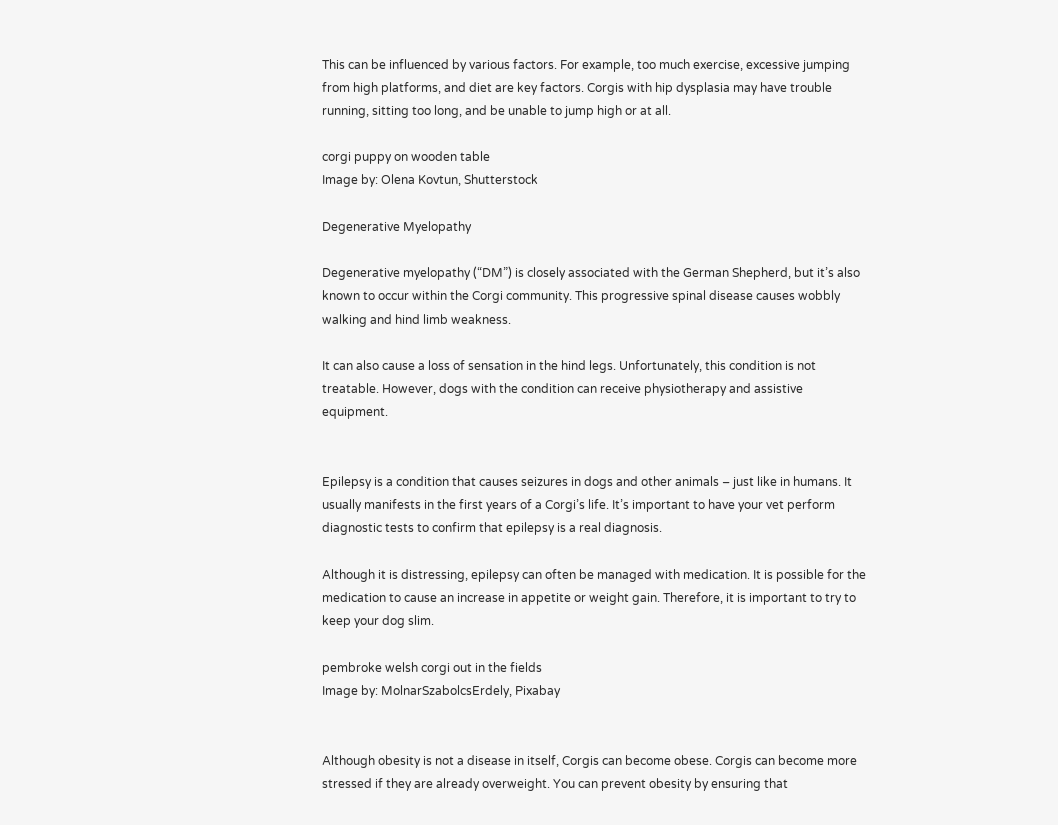This can be influenced by various factors. For example, too much exercise, excessive jumping from high platforms, and diet are key factors. Corgis with hip dysplasia may have trouble running, sitting too long, and be unable to jump high or at all.

corgi puppy on wooden table
Image by: Olena Kovtun, Shutterstock

Degenerative Myelopathy

Degenerative myelopathy (“DM”) is closely associated with the German Shepherd, but it’s also known to occur within the Corgi community. This progressive spinal disease causes wobbly walking and hind limb weakness.

It can also cause a loss of sensation in the hind legs. Unfortunately, this condition is not treatable. However, dogs with the condition can receive physiotherapy and assistive equipment.


Epilepsy is a condition that causes seizures in dogs and other animals – just like in humans. It usually manifests in the first years of a Corgi’s life. It’s important to have your vet perform diagnostic tests to confirm that epilepsy is a real diagnosis.

Although it is distressing, epilepsy can often be managed with medication. It is possible for the medication to cause an increase in appetite or weight gain. Therefore, it is important to try to keep your dog slim.

pembroke welsh corgi out in the fields
Image by: MolnarSzabolcsErdely, Pixabay


Although obesity is not a disease in itself, Corgis can become obese. Corgis can become more stressed if they are already overweight. You can prevent obesity by ensuring that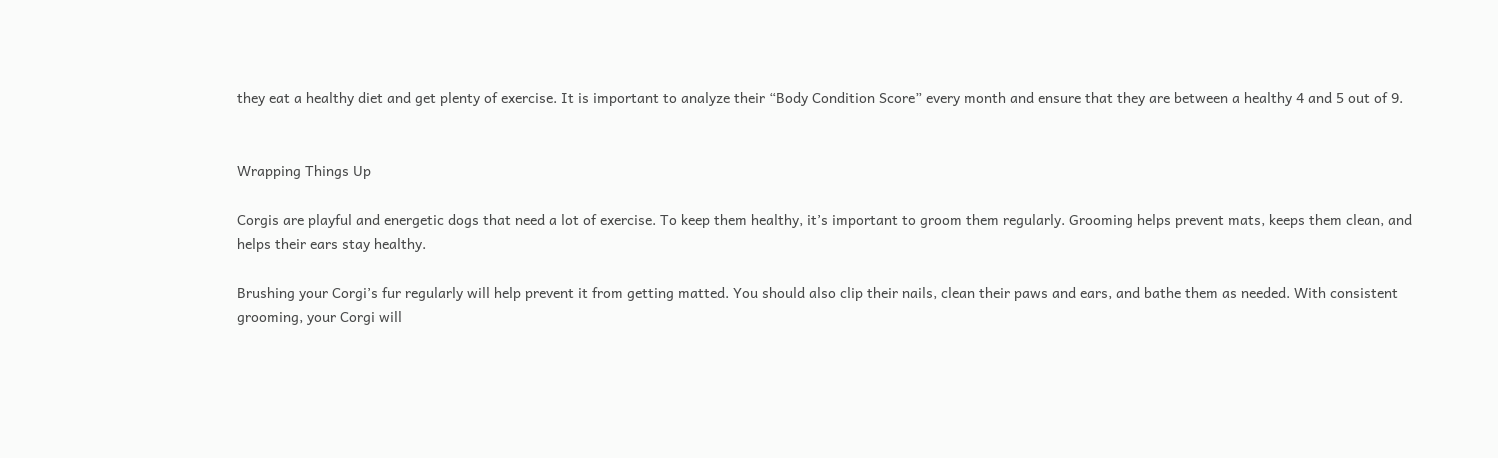they eat a healthy diet and get plenty of exercise. It is important to analyze their “Body Condition Score” every month and ensure that they are between a healthy 4 and 5 out of 9.


Wrapping Things Up

Corgis are playful and energetic dogs that need a lot of exercise. To keep them healthy, it’s important to groom them regularly. Grooming helps prevent mats, keeps them clean, and helps their ears stay healthy.

Brushing your Corgi’s fur regularly will help prevent it from getting matted. You should also clip their nails, clean their paws and ears, and bathe them as needed. With consistent grooming, your Corgi will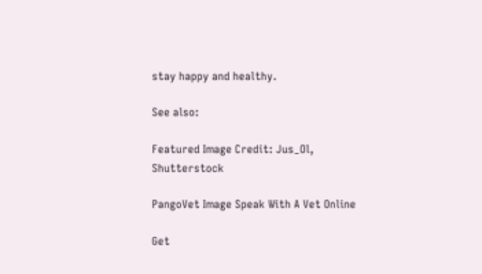stay happy and healthy.

See also:

Featured Image Credit: Jus_Ol, Shutterstock

PangoVet Image Speak With A Vet Online

Get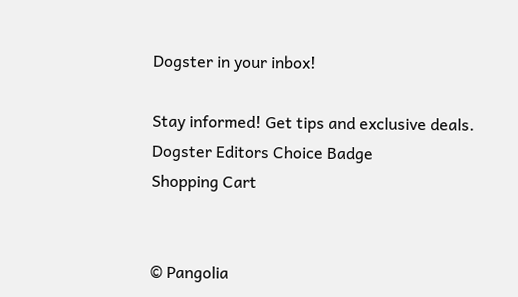Dogster in your inbox!

Stay informed! Get tips and exclusive deals.
Dogster Editors Choice Badge
Shopping Cart


© Pangolia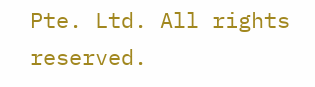Pte. Ltd. All rights reserved.